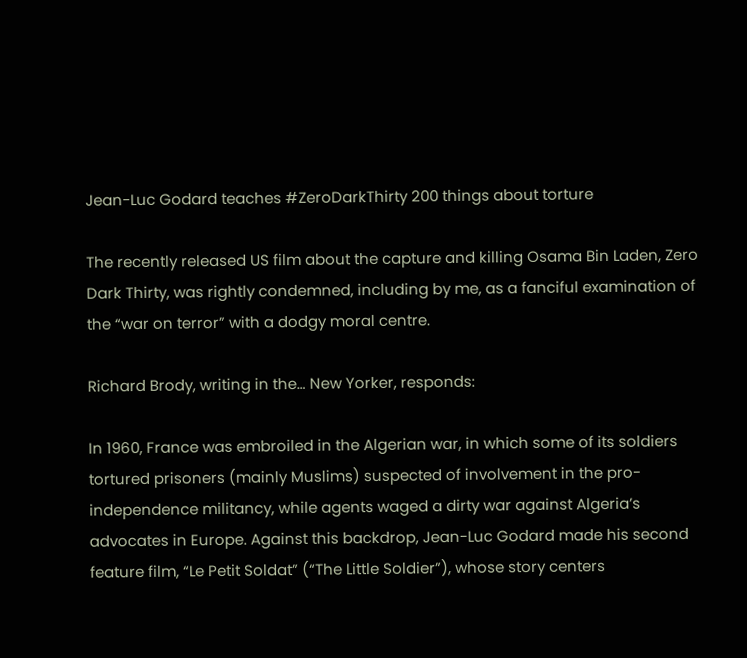Jean-Luc Godard teaches #ZeroDarkThirty 200 things about torture

The recently released US film about the capture and killing Osama Bin Laden, Zero Dark Thirty, was rightly condemned, including by me, as a fanciful examination of the “war on terror” with a dodgy moral centre.

Richard Brody, writing in the… New Yorker, responds:

In 1960, France was embroiled in the Algerian war, in which some of its soldiers tortured prisoners (mainly Muslims) suspected of involvement in the pro-independence militancy, while agents waged a dirty war against Algeria’s advocates in Europe. Against this backdrop, Jean-Luc Godard made his second feature film, “Le Petit Soldat” (“The Little Soldier”), whose story centers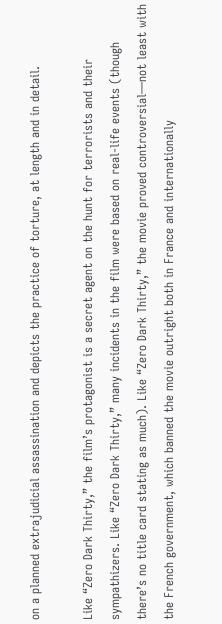on a planned extrajudicial assassination and depicts the practice of torture, at length and in detail.

Like “Zero Dark Thirty,” the film’s protagonist is a secret agent on the hunt for terrorists and their sympathizers. Like “Zero Dark Thirty,” many incidents in the film were based on real-life events (though there’s no title card stating as much). Like “Zero Dark Thirty,” the movie proved controversial—not least with the French government, which banned the movie outright both in France and internationally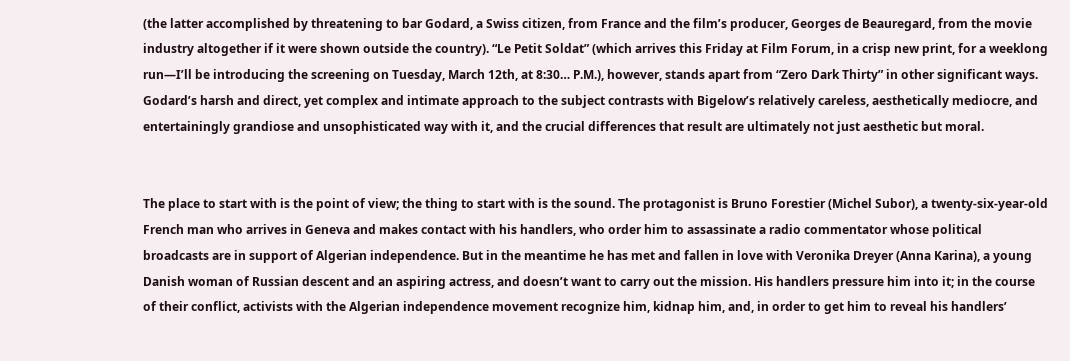(the latter accomplished by threatening to bar Godard, a Swiss citizen, from France and the film’s producer, Georges de Beauregard, from the movie industry altogether if it were shown outside the country). “Le Petit Soldat” (which arrives this Friday at Film Forum, in a crisp new print, for a weeklong run—I’ll be introducing the screening on Tuesday, March 12th, at 8:30… P.M.), however, stands apart from “Zero Dark Thirty” in other significant ways. Godard’s harsh and direct, yet complex and intimate approach to the subject contrasts with Bigelow’s relatively careless, aesthetically mediocre, and entertainingly grandiose and unsophisticated way with it, and the crucial differences that result are ultimately not just aesthetic but moral.


The place to start with is the point of view; the thing to start with is the sound. The protagonist is Bruno Forestier (Michel Subor), a twenty-six-year-old French man who arrives in Geneva and makes contact with his handlers, who order him to assassinate a radio commentator whose political broadcasts are in support of Algerian independence. But in the meantime he has met and fallen in love with Veronika Dreyer (Anna Karina), a young Danish woman of Russian descent and an aspiring actress, and doesn’t want to carry out the mission. His handlers pressure him into it; in the course of their conflict, activists with the Algerian independence movement recognize him, kidnap him, and, in order to get him to reveal his handlers’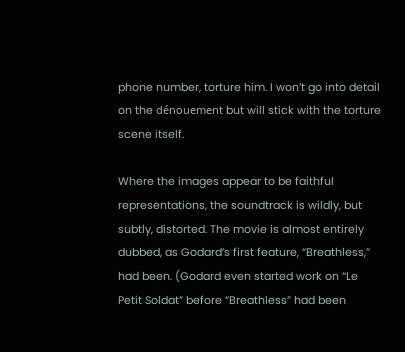phone number, torture him. I won’t go into detail on the dénouement but will stick with the torture scene itself.

Where the images appear to be faithful representations, the soundtrack is wildly, but subtly, distorted. The movie is almost entirely dubbed, as Godard’s first feature, “Breathless,” had been. (Godard even started work on “Le Petit Soldat” before “Breathless” had been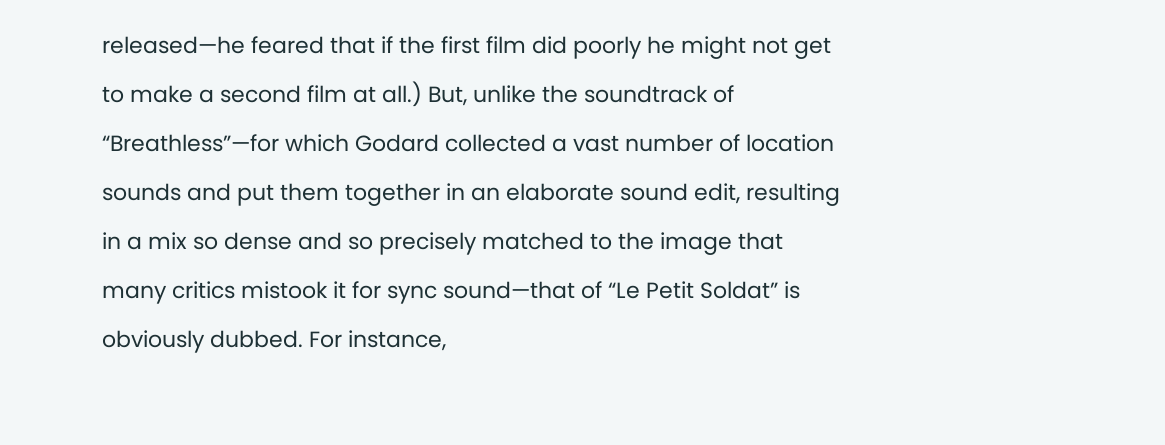released—he feared that if the first film did poorly he might not get to make a second film at all.) But, unlike the soundtrack of “Breathless”—for which Godard collected a vast number of location sounds and put them together in an elaborate sound edit, resulting in a mix so dense and so precisely matched to the image that many critics mistook it for sync sound—that of “Le Petit Soldat” is obviously dubbed. For instance,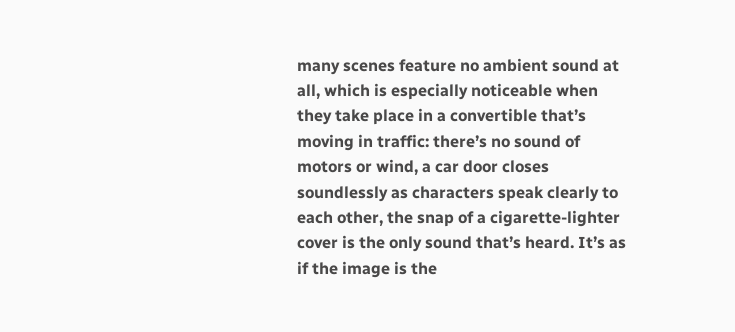many scenes feature no ambient sound at all, which is especially noticeable when they take place in a convertible that’s moving in traffic: there’s no sound of motors or wind, a car door closes soundlessly as characters speak clearly to each other, the snap of a cigarette-lighter cover is the only sound that’s heard. It’s as if the image is the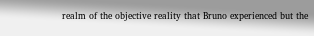realm of the objective reality that Bruno experienced but the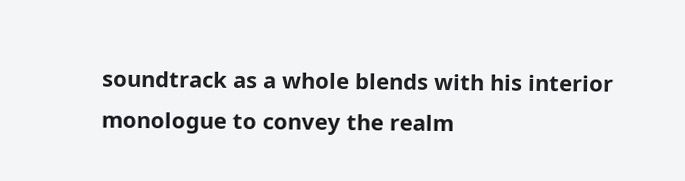soundtrack as a whole blends with his interior monologue to convey the realm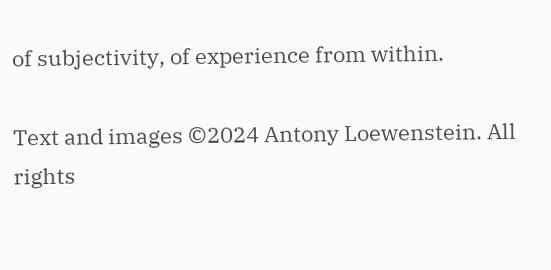of subjectivity, of experience from within.

Text and images ©2024 Antony Loewenstein. All rights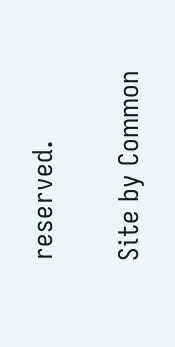reserved.

Site by Common